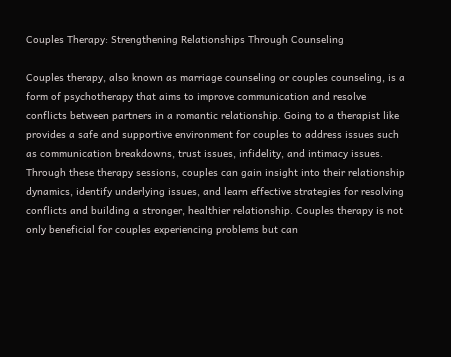Couples Therapy: Strengthening Relationships Through Counseling

Couples therapy, also known as marriage counseling or couples counseling, is a form of psychotherapy that aims to improve communication and resolve conflicts between partners in a romantic relationship. Going to a therapist like provides a safe and supportive environment for couples to address issues such as communication breakdowns, trust issues, infidelity, and intimacy issues. Through these therapy sessions, couples can gain insight into their relationship dynamics, identify underlying issues, and learn effective strategies for resolving conflicts and building a stronger, healthier relationship. Couples therapy is not only beneficial for couples experiencing problems but can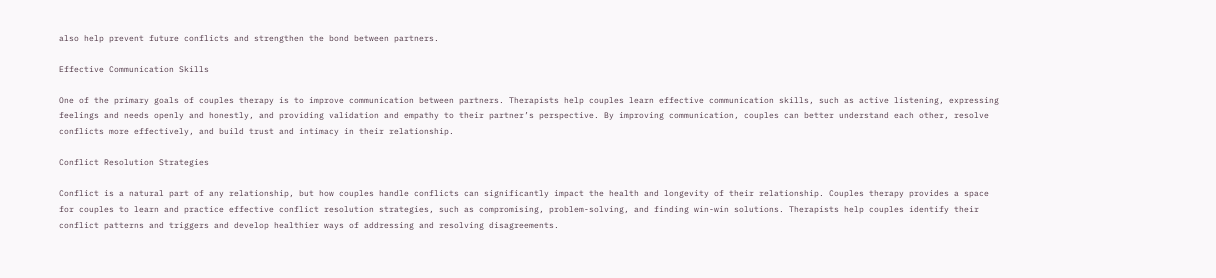also help prevent future conflicts and strengthen the bond between partners.

Effective Communication Skills

One of the primary goals of couples therapy is to improve communication between partners. Therapists help couples learn effective communication skills, such as active listening, expressing feelings and needs openly and honestly, and providing validation and empathy to their partner’s perspective. By improving communication, couples can better understand each other, resolve conflicts more effectively, and build trust and intimacy in their relationship.

Conflict Resolution Strategies

Conflict is a natural part of any relationship, but how couples handle conflicts can significantly impact the health and longevity of their relationship. Couples therapy provides a space for couples to learn and practice effective conflict resolution strategies, such as compromising, problem-solving, and finding win-win solutions. Therapists help couples identify their conflict patterns and triggers and develop healthier ways of addressing and resolving disagreements.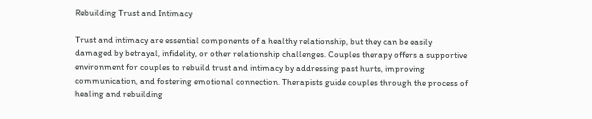Rebuilding Trust and Intimacy

Trust and intimacy are essential components of a healthy relationship, but they can be easily damaged by betrayal, infidelity, or other relationship challenges. Couples therapy offers a supportive environment for couples to rebuild trust and intimacy by addressing past hurts, improving communication, and fostering emotional connection. Therapists guide couples through the process of healing and rebuilding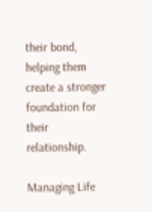their bond, helping them create a stronger foundation for their relationship.

Managing Life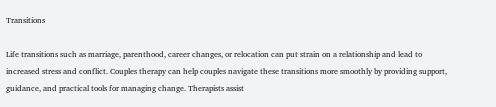Transitions

Life transitions such as marriage, parenthood, career changes, or relocation can put strain on a relationship and lead to increased stress and conflict. Couples therapy can help couples navigate these transitions more smoothly by providing support, guidance, and practical tools for managing change. Therapists assist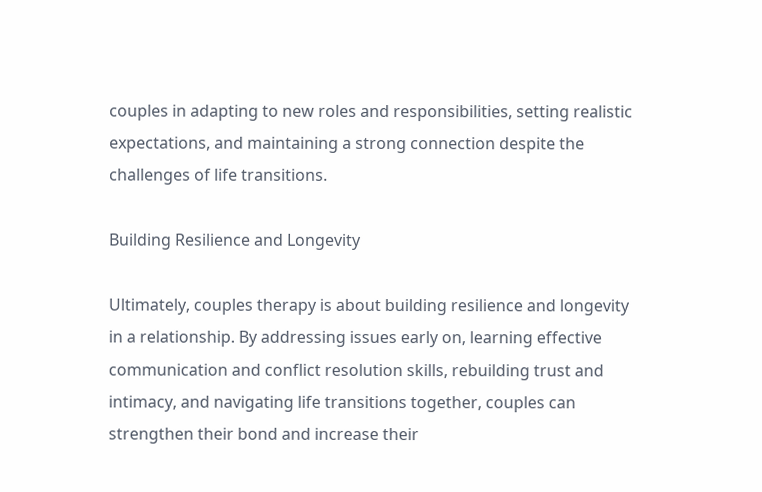couples in adapting to new roles and responsibilities, setting realistic expectations, and maintaining a strong connection despite the challenges of life transitions.

Building Resilience and Longevity

Ultimately, couples therapy is about building resilience and longevity in a relationship. By addressing issues early on, learning effective communication and conflict resolution skills, rebuilding trust and intimacy, and navigating life transitions together, couples can strengthen their bond and increase their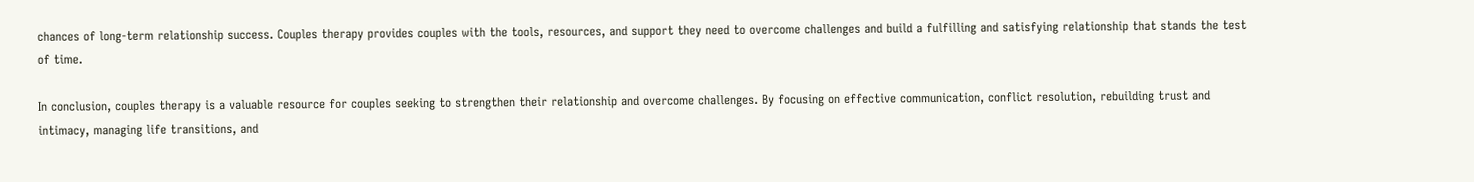chances of long-term relationship success. Couples therapy provides couples with the tools, resources, and support they need to overcome challenges and build a fulfilling and satisfying relationship that stands the test of time.

In conclusion, couples therapy is a valuable resource for couples seeking to strengthen their relationship and overcome challenges. By focusing on effective communication, conflict resolution, rebuilding trust and intimacy, managing life transitions, and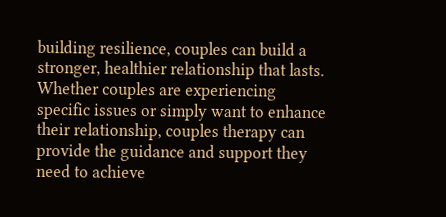building resilience, couples can build a stronger, healthier relationship that lasts. Whether couples are experiencing specific issues or simply want to enhance their relationship, couples therapy can provide the guidance and support they need to achieve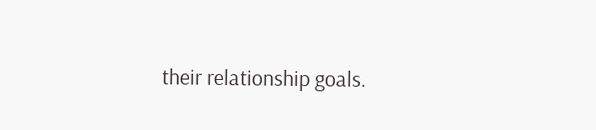their relationship goals.